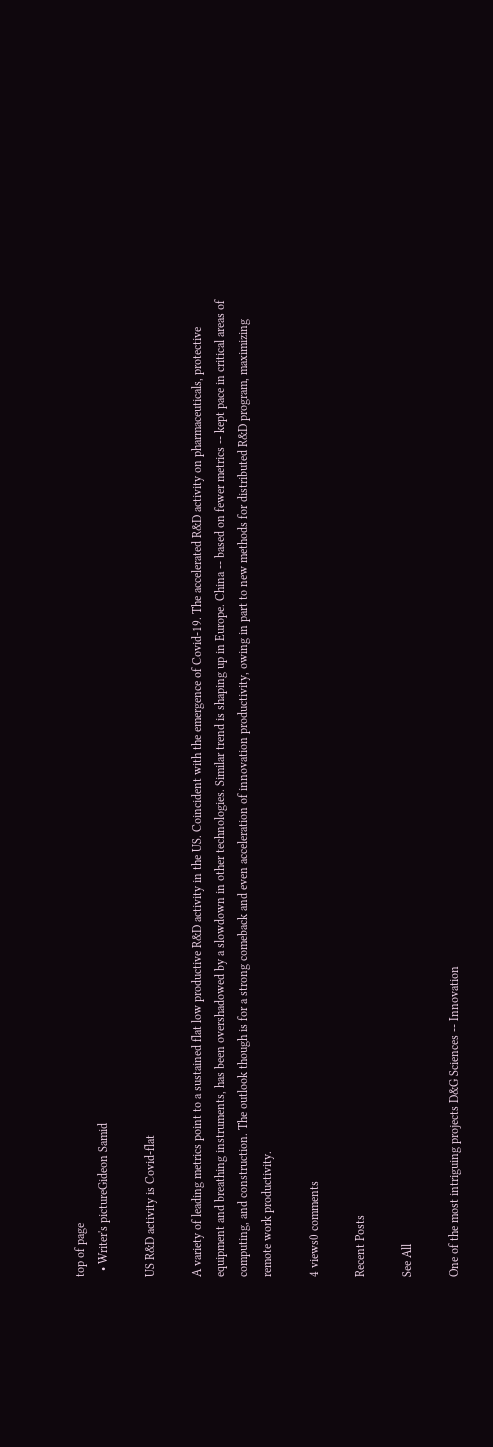top of page
  • Writer's pictureGideon Samid

US R&D activity is Covid-flat

A variety of leading metrics point to a sustained flat low productive R&D activity in the US. Coincident with the emergence of Covid-19. The accelerated R&D activity on pharmaceuticals, protective equipment and breathing instruments, has been overshadowed by a slowdown in other technologies. Similar trend is shaping up in Europe. China -- based on fewer metrics -- kept pace in critical areas of computing, and construction. The outlook though is for a strong comeback and even acceleration of innovation productivity, owing in part to new methods for distributed R&D program, maximizing remote work productivity.

4 views0 comments

Recent Posts

See All

One of the most intriguing projects D&G Sciences -- Innovation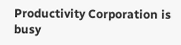Productivity Corporation is busy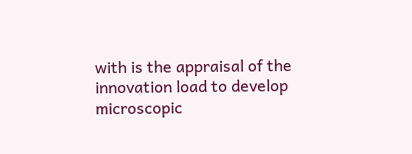with is the appraisal of the innovation load to develop microscopic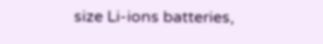size Li-ions batteries,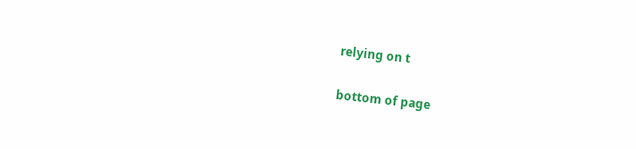relying on t

bottom of page